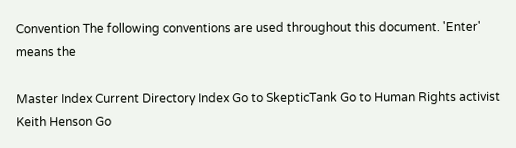Convention The following conventions are used throughout this document. 'Enter' means the

Master Index Current Directory Index Go to SkepticTank Go to Human Rights activist Keith Henson Go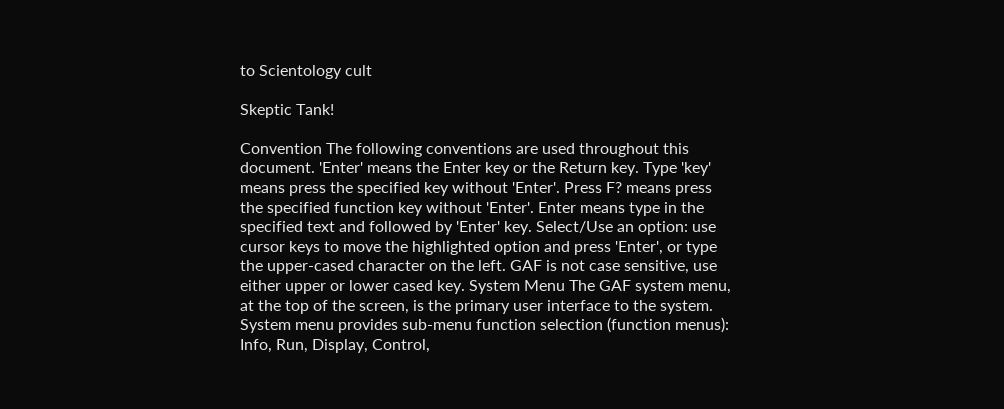to Scientology cult

Skeptic Tank!

Convention The following conventions are used throughout this document. 'Enter' means the Enter key or the Return key. Type 'key' means press the specified key without 'Enter'. Press F? means press the specified function key without 'Enter'. Enter means type in the specified text and followed by 'Enter' key. Select/Use an option: use cursor keys to move the highlighted option and press 'Enter', or type the upper-cased character on the left. GAF is not case sensitive, use either upper or lower cased key. System Menu The GAF system menu, at the top of the screen, is the primary user interface to the system. System menu provides sub-menu function selection (function menus): Info, Run, Display, Control,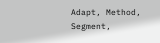Adapt, Method, Segment,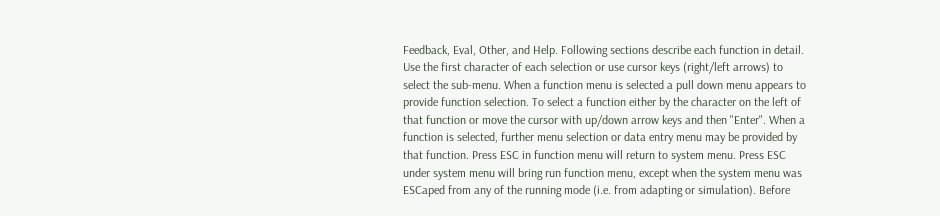Feedback, Eval, Other, and Help. Following sections describe each function in detail. Use the first character of each selection or use cursor keys (right/left arrows) to select the sub-menu. When a function menu is selected a pull down menu appears to provide function selection. To select a function either by the character on the left of that function or move the cursor with up/down arrow keys and then "Enter". When a function is selected, further menu selection or data entry menu may be provided by that function. Press ESC in function menu will return to system menu. Press ESC under system menu will bring run function menu, except when the system menu was ESCaped from any of the running mode (i.e. from adapting or simulation). Before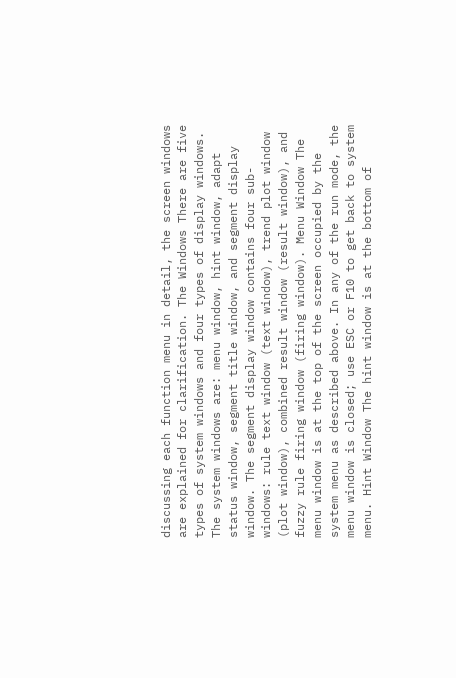discussing each function menu in detail, the screen windows are explained for clarification. The Windows There are five types of system windows and four types of display windows. The system windows are: menu window, hint window, adapt status window, segment title window, and segment display window. The segment display window contains four sub-windows: rule text window (text window), trend plot window (plot window), combined result window (result window), and fuzzy rule firing window (firing window). Menu Window The menu window is at the top of the screen occupied by the system menu as described above. In any of the run mode, the menu window is closed; use ESC or F10 to get back to system menu. Hint Window The hint window is at the bottom of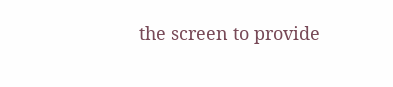the screen to provide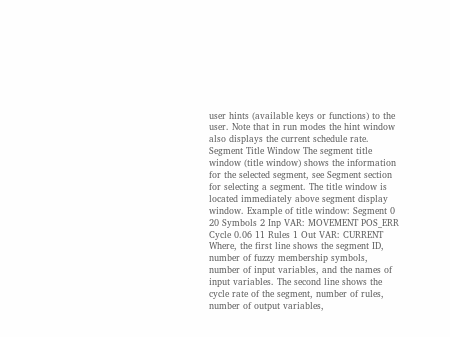user hints (available keys or functions) to the user. Note that in run modes the hint window also displays the current schedule rate. Segment Title Window The segment title window (title window) shows the information for the selected segment, see Segment section for selecting a segment. The title window is located immediately above segment display window. Example of title window: Segment 0 20 Symbols 2 Inp VAR: MOVEMENT POS_ERR Cycle 0.06 11 Rules 1 Out VAR: CURRENT Where, the first line shows the segment ID, number of fuzzy membership symbols, number of input variables, and the names of input variables. The second line shows the cycle rate of the segment, number of rules, number of output variables,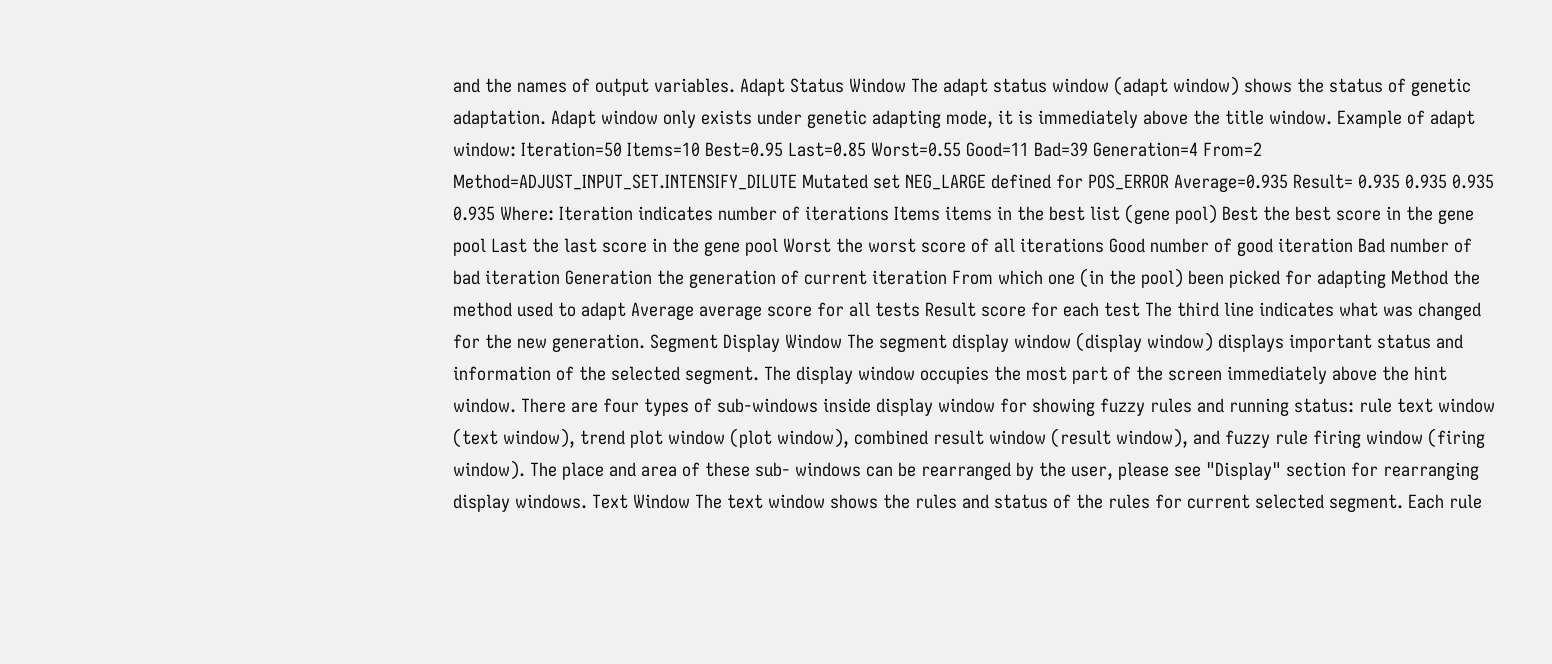and the names of output variables. Adapt Status Window The adapt status window (adapt window) shows the status of genetic adaptation. Adapt window only exists under genetic adapting mode, it is immediately above the title window. Example of adapt window: Iteration=50 Items=10 Best=0.95 Last=0.85 Worst=0.55 Good=11 Bad=39 Generation=4 From=2 Method=ADJUST_INPUT_SET.INTENSIFY_DILUTE Mutated set NEG_LARGE defined for POS_ERROR Average=0.935 Result= 0.935 0.935 0.935 0.935 Where: Iteration indicates number of iterations Items items in the best list (gene pool) Best the best score in the gene pool Last the last score in the gene pool Worst the worst score of all iterations Good number of good iteration Bad number of bad iteration Generation the generation of current iteration From which one (in the pool) been picked for adapting Method the method used to adapt Average average score for all tests Result score for each test The third line indicates what was changed for the new generation. Segment Display Window The segment display window (display window) displays important status and information of the selected segment. The display window occupies the most part of the screen immediately above the hint window. There are four types of sub-windows inside display window for showing fuzzy rules and running status: rule text window (text window), trend plot window (plot window), combined result window (result window), and fuzzy rule firing window (firing window). The place and area of these sub- windows can be rearranged by the user, please see "Display" section for rearranging display windows. Text Window The text window shows the rules and status of the rules for current selected segment. Each rule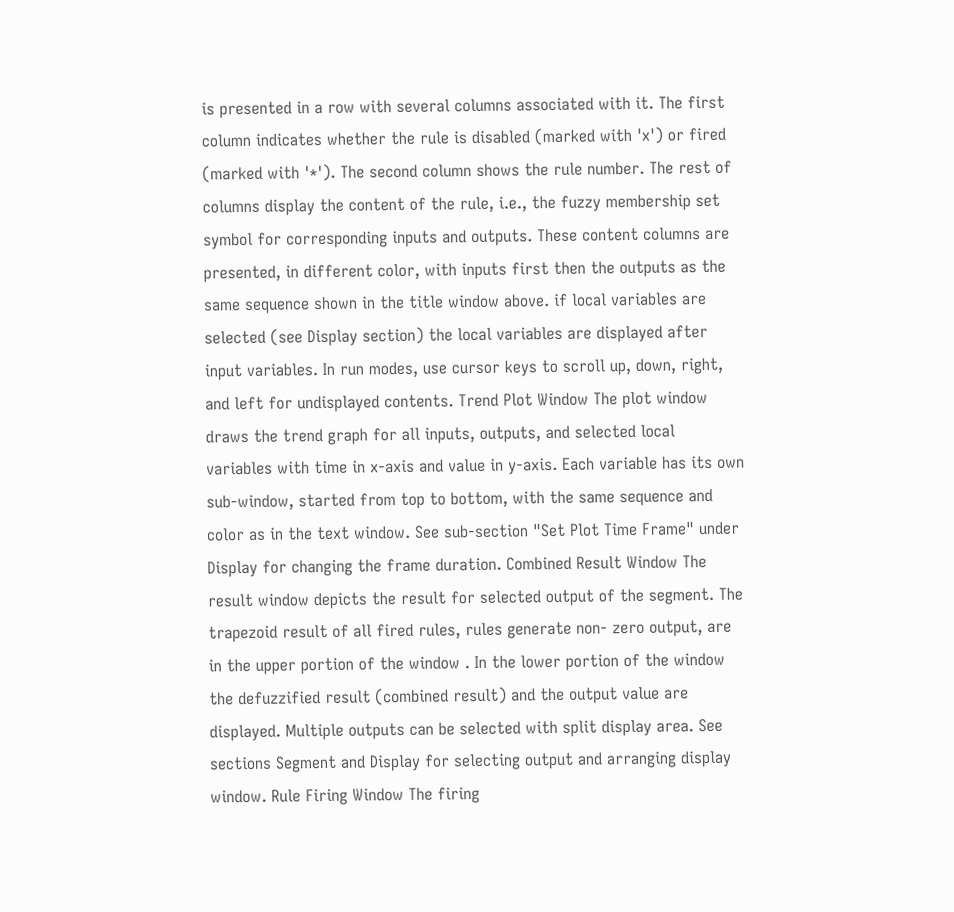is presented in a row with several columns associated with it. The first column indicates whether the rule is disabled (marked with 'x') or fired (marked with '*'). The second column shows the rule number. The rest of columns display the content of the rule, i.e., the fuzzy membership set symbol for corresponding inputs and outputs. These content columns are presented, in different color, with inputs first then the outputs as the same sequence shown in the title window above. if local variables are selected (see Display section) the local variables are displayed after input variables. In run modes, use cursor keys to scroll up, down, right, and left for undisplayed contents. Trend Plot Window The plot window draws the trend graph for all inputs, outputs, and selected local variables with time in x-axis and value in y-axis. Each variable has its own sub-window, started from top to bottom, with the same sequence and color as in the text window. See sub-section "Set Plot Time Frame" under Display for changing the frame duration. Combined Result Window The result window depicts the result for selected output of the segment. The trapezoid result of all fired rules, rules generate non- zero output, are in the upper portion of the window . In the lower portion of the window the defuzzified result (combined result) and the output value are displayed. Multiple outputs can be selected with split display area. See sections Segment and Display for selecting output and arranging display window. Rule Firing Window The firing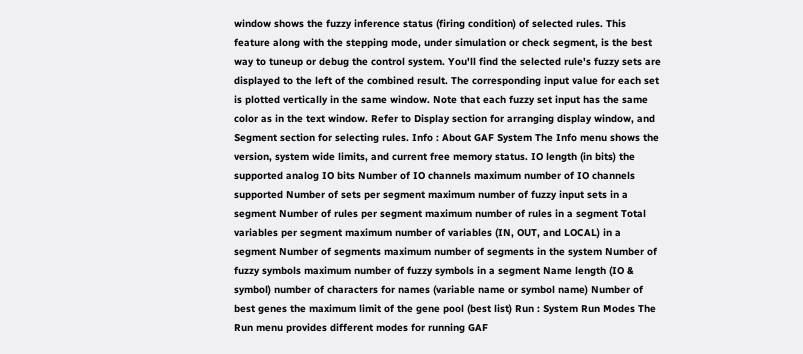window shows the fuzzy inference status (firing condition) of selected rules. This feature along with the stepping mode, under simulation or check segment, is the best way to tuneup or debug the control system. You'll find the selected rule's fuzzy sets are displayed to the left of the combined result. The corresponding input value for each set is plotted vertically in the same window. Note that each fuzzy set input has the same color as in the text window. Refer to Display section for arranging display window, and Segment section for selecting rules. Info : About GAF System The Info menu shows the version, system wide limits, and current free memory status. IO length (in bits) the supported analog IO bits Number of IO channels maximum number of IO channels supported Number of sets per segment maximum number of fuzzy input sets in a segment Number of rules per segment maximum number of rules in a segment Total variables per segment maximum number of variables (IN, OUT, and LOCAL) in a segment Number of segments maximum number of segments in the system Number of fuzzy symbols maximum number of fuzzy symbols in a segment Name length (IO & symbol) number of characters for names (variable name or symbol name) Number of best genes the maximum limit of the gene pool (best list) Run : System Run Modes The Run menu provides different modes for running GAF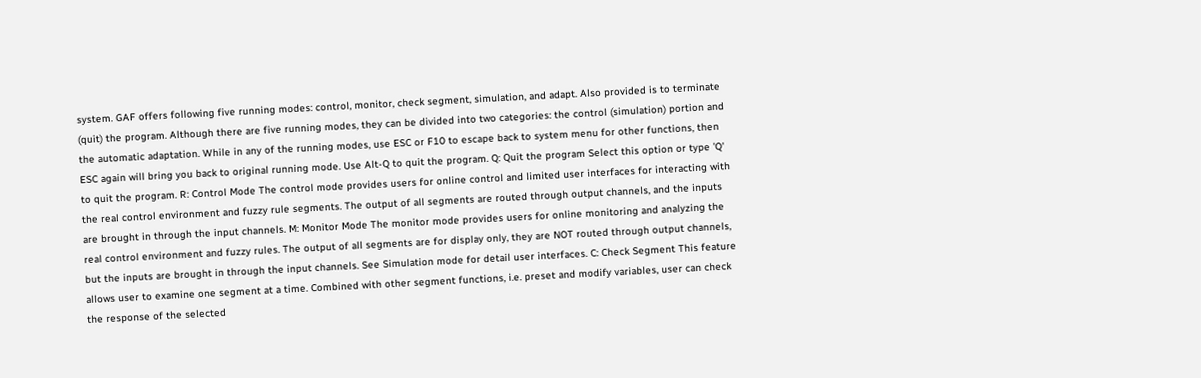system. GAF offers following five running modes: control, monitor, check segment, simulation, and adapt. Also provided is to terminate (quit) the program. Although there are five running modes, they can be divided into two categories: the control (simulation) portion and the automatic adaptation. While in any of the running modes, use ESC or F10 to escape back to system menu for other functions, then ESC again will bring you back to original running mode. Use Alt-Q to quit the program. Q: Quit the program Select this option or type 'Q' to quit the program. R: Control Mode The control mode provides users for online control and limited user interfaces for interacting with the real control environment and fuzzy rule segments. The output of all segments are routed through output channels, and the inputs are brought in through the input channels. M: Monitor Mode The monitor mode provides users for online monitoring and analyzing the real control environment and fuzzy rules. The output of all segments are for display only, they are NOT routed through output channels, but the inputs are brought in through the input channels. See Simulation mode for detail user interfaces. C: Check Segment This feature allows user to examine one segment at a time. Combined with other segment functions, i.e. preset and modify variables, user can check the response of the selected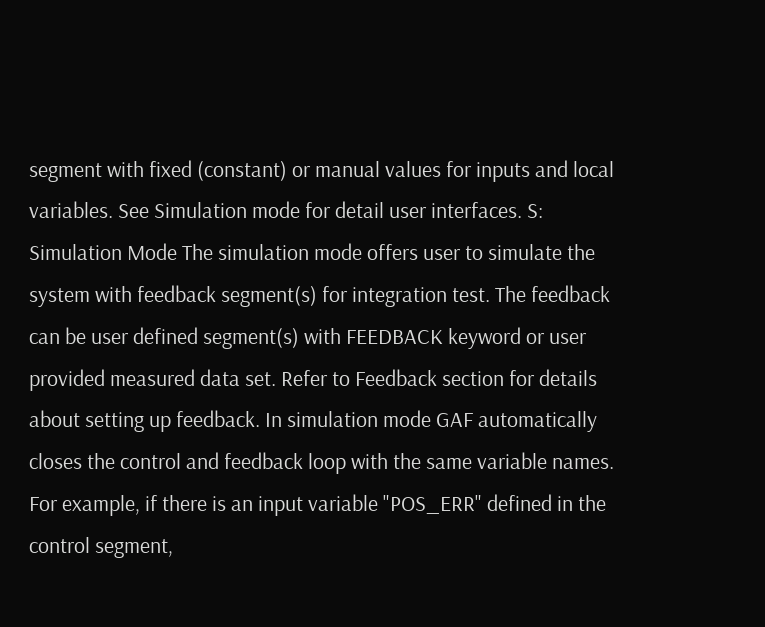segment with fixed (constant) or manual values for inputs and local variables. See Simulation mode for detail user interfaces. S: Simulation Mode The simulation mode offers user to simulate the system with feedback segment(s) for integration test. The feedback can be user defined segment(s) with FEEDBACK keyword or user provided measured data set. Refer to Feedback section for details about setting up feedback. In simulation mode GAF automatically closes the control and feedback loop with the same variable names. For example, if there is an input variable "POS_ERR" defined in the control segment,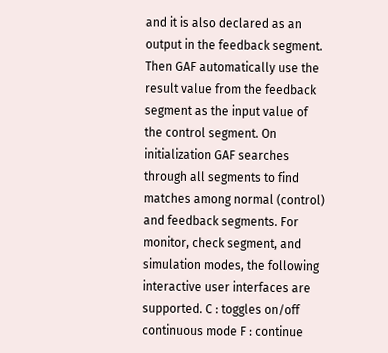and it is also declared as an output in the feedback segment. Then GAF automatically use the result value from the feedback segment as the input value of the control segment. On initialization GAF searches through all segments to find matches among normal (control) and feedback segments. For monitor, check segment, and simulation modes, the following interactive user interfaces are supported. C : toggles on/off continuous mode F : continue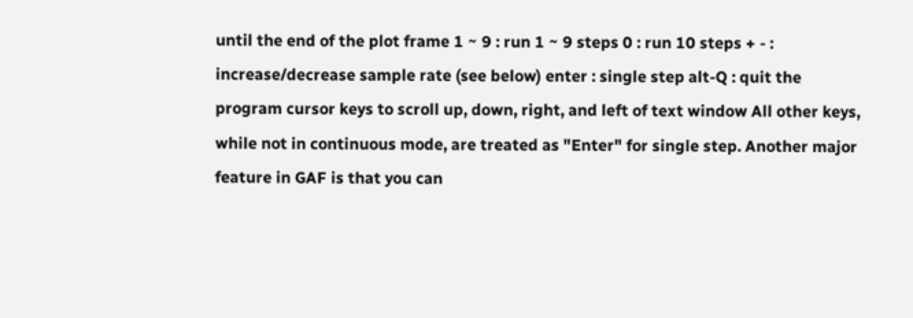until the end of the plot frame 1 ~ 9 : run 1 ~ 9 steps 0 : run 10 steps + - : increase/decrease sample rate (see below) enter : single step alt-Q : quit the program cursor keys to scroll up, down, right, and left of text window All other keys, while not in continuous mode, are treated as "Enter" for single step. Another major feature in GAF is that you can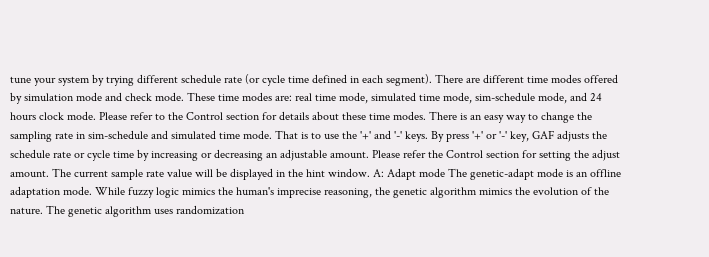tune your system by trying different schedule rate (or cycle time defined in each segment). There are different time modes offered by simulation mode and check mode. These time modes are: real time mode, simulated time mode, sim-schedule mode, and 24 hours clock mode. Please refer to the Control section for details about these time modes. There is an easy way to change the sampling rate in sim-schedule and simulated time mode. That is to use the '+' and '-' keys. By press '+' or '-' key, GAF adjusts the schedule rate or cycle time by increasing or decreasing an adjustable amount. Please refer the Control section for setting the adjust amount. The current sample rate value will be displayed in the hint window. A: Adapt mode The genetic-adapt mode is an offline adaptation mode. While fuzzy logic mimics the human's imprecise reasoning, the genetic algorithm mimics the evolution of the nature. The genetic algorithm uses randomization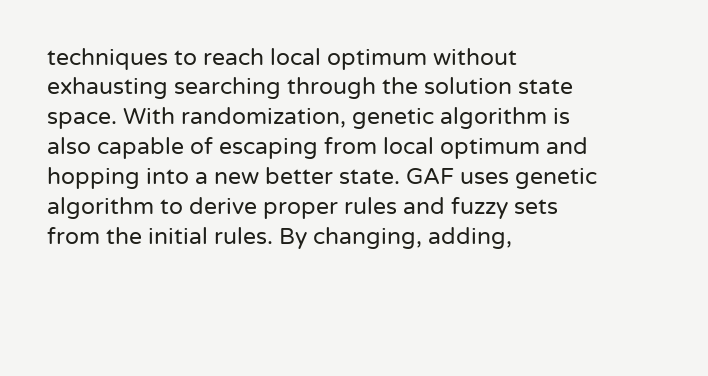techniques to reach local optimum without exhausting searching through the solution state space. With randomization, genetic algorithm is also capable of escaping from local optimum and hopping into a new better state. GAF uses genetic algorithm to derive proper rules and fuzzy sets from the initial rules. By changing, adding,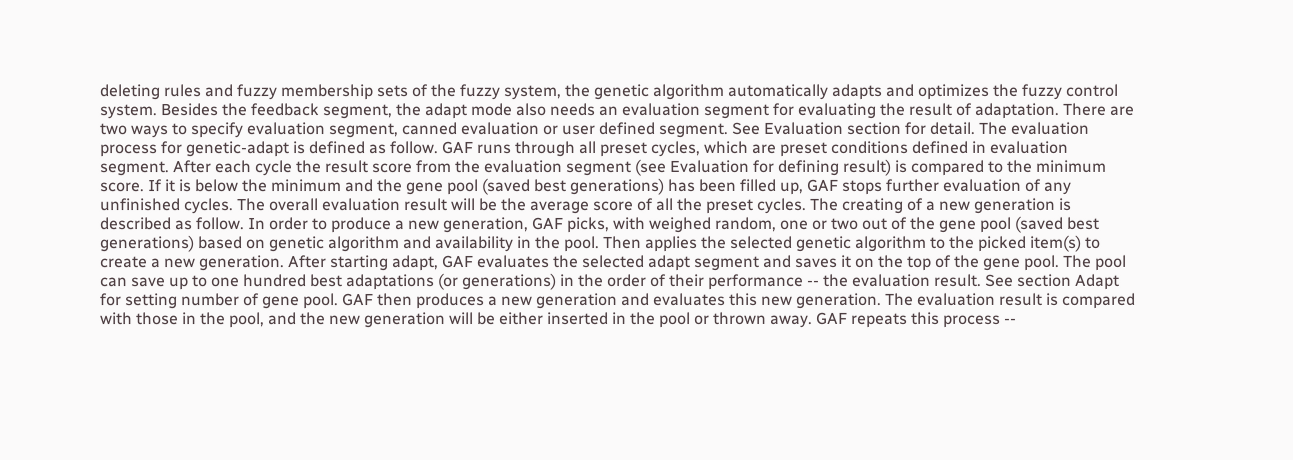deleting rules and fuzzy membership sets of the fuzzy system, the genetic algorithm automatically adapts and optimizes the fuzzy control system. Besides the feedback segment, the adapt mode also needs an evaluation segment for evaluating the result of adaptation. There are two ways to specify evaluation segment, canned evaluation or user defined segment. See Evaluation section for detail. The evaluation process for genetic-adapt is defined as follow. GAF runs through all preset cycles, which are preset conditions defined in evaluation segment. After each cycle the result score from the evaluation segment (see Evaluation for defining result) is compared to the minimum score. If it is below the minimum and the gene pool (saved best generations) has been filled up, GAF stops further evaluation of any unfinished cycles. The overall evaluation result will be the average score of all the preset cycles. The creating of a new generation is described as follow. In order to produce a new generation, GAF picks, with weighed random, one or two out of the gene pool (saved best generations) based on genetic algorithm and availability in the pool. Then applies the selected genetic algorithm to the picked item(s) to create a new generation. After starting adapt, GAF evaluates the selected adapt segment and saves it on the top of the gene pool. The pool can save up to one hundred best adaptations (or generations) in the order of their performance -- the evaluation result. See section Adapt for setting number of gene pool. GAF then produces a new generation and evaluates this new generation. The evaluation result is compared with those in the pool, and the new generation will be either inserted in the pool or thrown away. GAF repeats this process --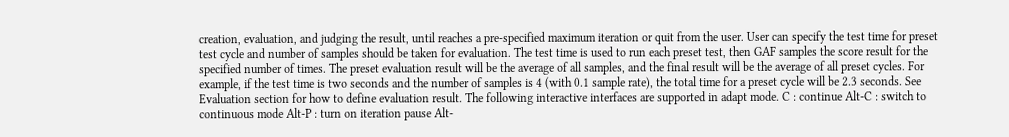creation, evaluation, and judging the result, until reaches a pre-specified maximum iteration or quit from the user. User can specify the test time for preset test cycle and number of samples should be taken for evaluation. The test time is used to run each preset test, then GAF samples the score result for the specified number of times. The preset evaluation result will be the average of all samples, and the final result will be the average of all preset cycles. For example, if the test time is two seconds and the number of samples is 4 (with 0.1 sample rate), the total time for a preset cycle will be 2.3 seconds. See Evaluation section for how to define evaluation result. The following interactive interfaces are supported in adapt mode. C : continue Alt-C : switch to continuous mode Alt-P : turn on iteration pause Alt-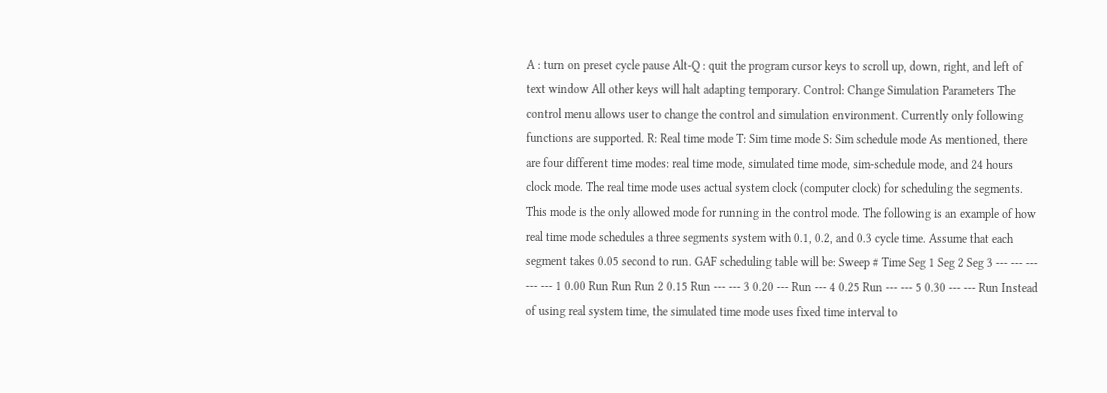A : turn on preset cycle pause Alt-Q : quit the program cursor keys to scroll up, down, right, and left of text window All other keys will halt adapting temporary. Control: Change Simulation Parameters The control menu allows user to change the control and simulation environment. Currently only following functions are supported. R: Real time mode T: Sim time mode S: Sim schedule mode As mentioned, there are four different time modes: real time mode, simulated time mode, sim-schedule mode, and 24 hours clock mode. The real time mode uses actual system clock (computer clock) for scheduling the segments. This mode is the only allowed mode for running in the control mode. The following is an example of how real time mode schedules a three segments system with 0.1, 0.2, and 0.3 cycle time. Assume that each segment takes 0.05 second to run. GAF scheduling table will be: Sweep # Time Seg 1 Seg 2 Seg 3 --- --- --- --- --- 1 0.00 Run Run Run 2 0.15 Run --- --- 3 0.20 --- Run --- 4 0.25 Run --- --- 5 0.30 --- --- Run Instead of using real system time, the simulated time mode uses fixed time interval to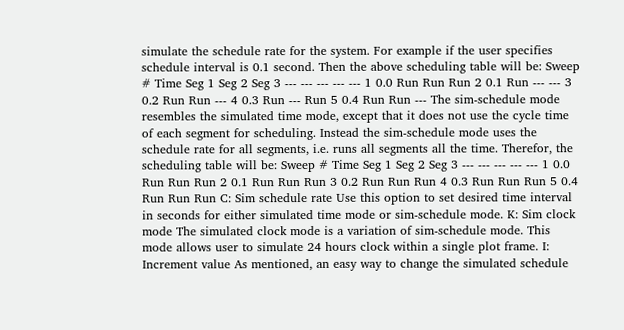simulate the schedule rate for the system. For example if the user specifies schedule interval is 0.1 second. Then the above scheduling table will be: Sweep # Time Seg 1 Seg 2 Seg 3 --- --- --- --- --- 1 0.0 Run Run Run 2 0.1 Run --- --- 3 0.2 Run Run --- 4 0.3 Run --- Run 5 0.4 Run Run --- The sim-schedule mode resembles the simulated time mode, except that it does not use the cycle time of each segment for scheduling. Instead the sim-schedule mode uses the schedule rate for all segments, i.e. runs all segments all the time. Therefor, the scheduling table will be: Sweep # Time Seg 1 Seg 2 Seg 3 --- --- --- --- --- 1 0.0 Run Run Run 2 0.1 Run Run Run 3 0.2 Run Run Run 4 0.3 Run Run Run 5 0.4 Run Run Run C: Sim schedule rate Use this option to set desired time interval in seconds for either simulated time mode or sim-schedule mode. K: Sim clock mode The simulated clock mode is a variation of sim-schedule mode. This mode allows user to simulate 24 hours clock within a single plot frame. I: Increment value As mentioned, an easy way to change the simulated schedule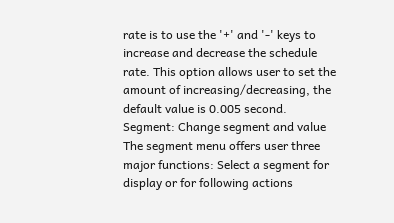rate is to use the '+' and '-' keys to increase and decrease the schedule rate. This option allows user to set the amount of increasing/decreasing, the default value is 0.005 second. Segment: Change segment and value The segment menu offers user three major functions: Select a segment for display or for following actions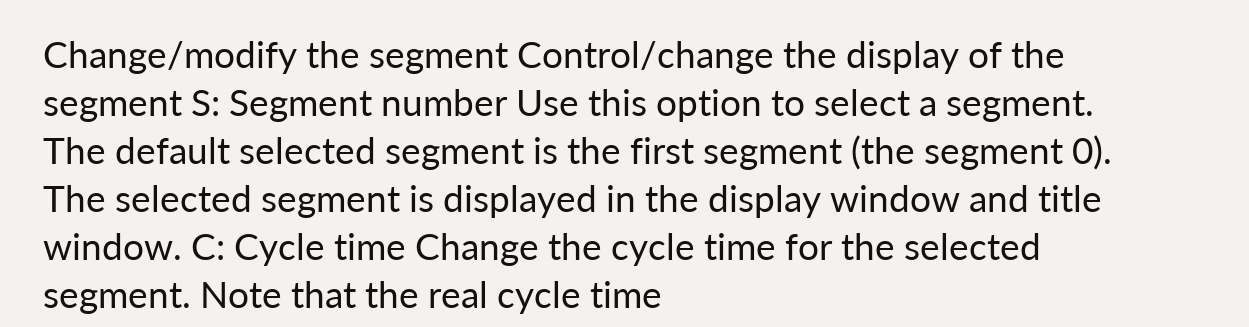Change/modify the segment Control/change the display of the segment S: Segment number Use this option to select a segment. The default selected segment is the first segment (the segment 0). The selected segment is displayed in the display window and title window. C: Cycle time Change the cycle time for the selected segment. Note that the real cycle time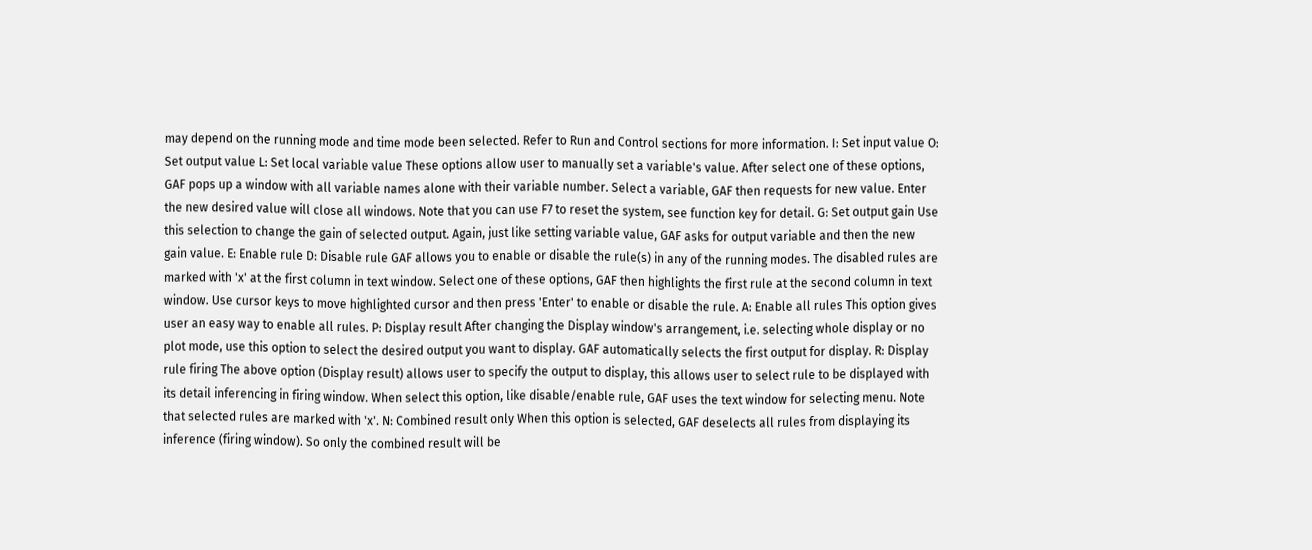may depend on the running mode and time mode been selected. Refer to Run and Control sections for more information. I: Set input value O: Set output value L: Set local variable value These options allow user to manually set a variable's value. After select one of these options, GAF pops up a window with all variable names alone with their variable number. Select a variable, GAF then requests for new value. Enter the new desired value will close all windows. Note that you can use F7 to reset the system, see function key for detail. G: Set output gain Use this selection to change the gain of selected output. Again, just like setting variable value, GAF asks for output variable and then the new gain value. E: Enable rule D: Disable rule GAF allows you to enable or disable the rule(s) in any of the running modes. The disabled rules are marked with 'x' at the first column in text window. Select one of these options, GAF then highlights the first rule at the second column in text window. Use cursor keys to move highlighted cursor and then press 'Enter' to enable or disable the rule. A: Enable all rules This option gives user an easy way to enable all rules. P: Display result After changing the Display window's arrangement, i.e. selecting whole display or no plot mode, use this option to select the desired output you want to display. GAF automatically selects the first output for display. R: Display rule firing The above option (Display result) allows user to specify the output to display, this allows user to select rule to be displayed with its detail inferencing in firing window. When select this option, like disable/enable rule, GAF uses the text window for selecting menu. Note that selected rules are marked with 'x'. N: Combined result only When this option is selected, GAF deselects all rules from displaying its inference (firing window). So only the combined result will be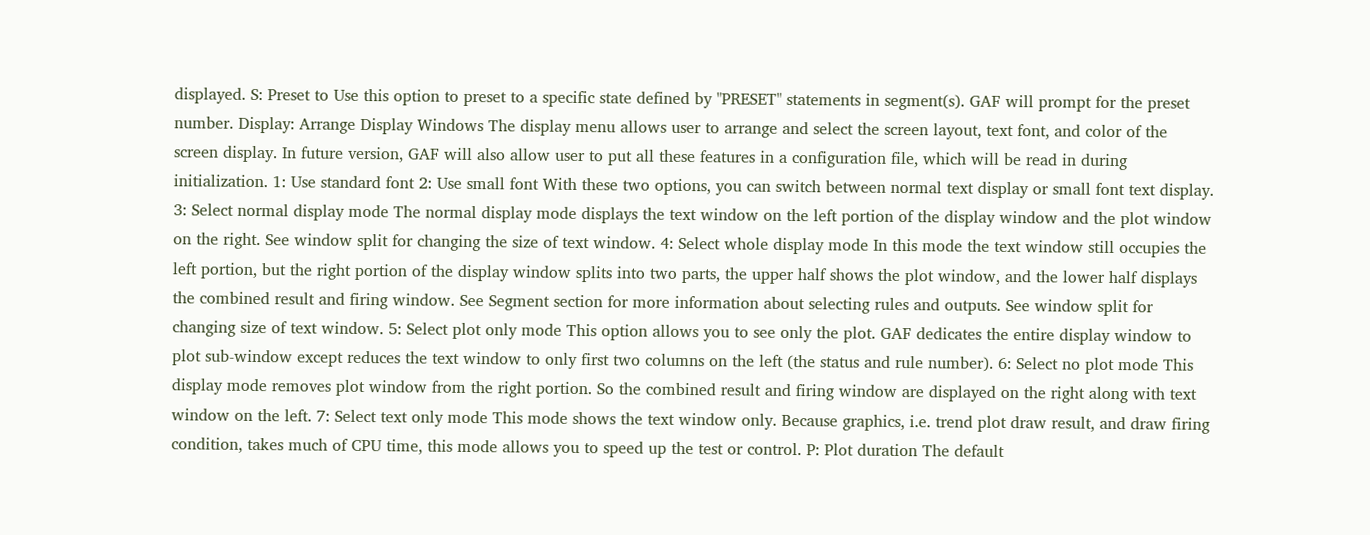displayed. S: Preset to Use this option to preset to a specific state defined by "PRESET" statements in segment(s). GAF will prompt for the preset number. Display: Arrange Display Windows The display menu allows user to arrange and select the screen layout, text font, and color of the screen display. In future version, GAF will also allow user to put all these features in a configuration file, which will be read in during initialization. 1: Use standard font 2: Use small font With these two options, you can switch between normal text display or small font text display. 3: Select normal display mode The normal display mode displays the text window on the left portion of the display window and the plot window on the right. See window split for changing the size of text window. 4: Select whole display mode In this mode the text window still occupies the left portion, but the right portion of the display window splits into two parts, the upper half shows the plot window, and the lower half displays the combined result and firing window. See Segment section for more information about selecting rules and outputs. See window split for changing size of text window. 5: Select plot only mode This option allows you to see only the plot. GAF dedicates the entire display window to plot sub-window except reduces the text window to only first two columns on the left (the status and rule number). 6: Select no plot mode This display mode removes plot window from the right portion. So the combined result and firing window are displayed on the right along with text window on the left. 7: Select text only mode This mode shows the text window only. Because graphics, i.e. trend plot draw result, and draw firing condition, takes much of CPU time, this mode allows you to speed up the test or control. P: Plot duration The default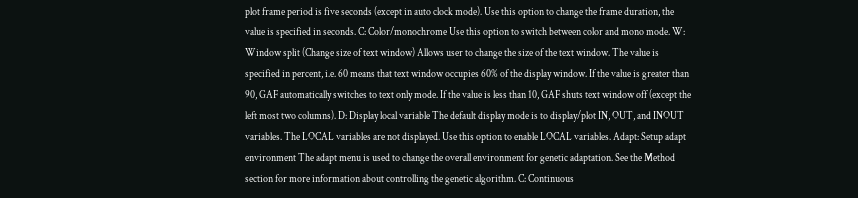plot frame period is five seconds (except in auto clock mode). Use this option to change the frame duration, the value is specified in seconds. C: Color/monochrome Use this option to switch between color and mono mode. W: Window split (Change size of text window) Allows user to change the size of the text window. The value is specified in percent, i.e. 60 means that text window occupies 60% of the display window. If the value is greater than 90, GAF automatically switches to text only mode. If the value is less than 10, GAF shuts text window off (except the left most two columns). D: Display local variable The default display mode is to display/plot IN, OUT, and INOUT variables. The LOCAL variables are not displayed. Use this option to enable LOCAL variables. Adapt: Setup adapt environment The adapt menu is used to change the overall environment for genetic adaptation. See the Method section for more information about controlling the genetic algorithm. C: Continuous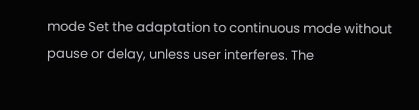mode Set the adaptation to continuous mode without pause or delay, unless user interferes. The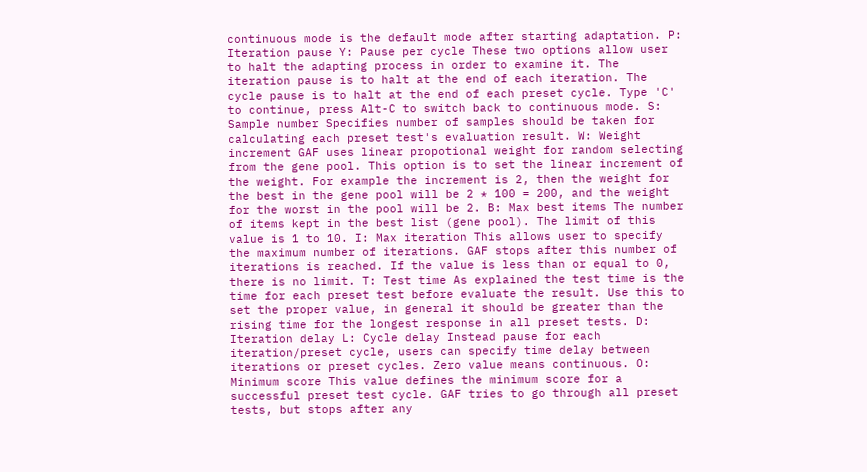continuous mode is the default mode after starting adaptation. P: Iteration pause Y: Pause per cycle These two options allow user to halt the adapting process in order to examine it. The iteration pause is to halt at the end of each iteration. The cycle pause is to halt at the end of each preset cycle. Type 'C' to continue, press Alt-C to switch back to continuous mode. S: Sample number Specifies number of samples should be taken for calculating each preset test's evaluation result. W: Weight increment GAF uses linear propotional weight for random selecting from the gene pool. This option is to set the linear increment of the weight. For example the increment is 2, then the weight for the best in the gene pool will be 2 * 100 = 200, and the weight for the worst in the pool will be 2. B: Max best items The number of items kept in the best list (gene pool). The limit of this value is 1 to 10. I: Max iteration This allows user to specify the maximum number of iterations. GAF stops after this number of iterations is reached. If the value is less than or equal to 0, there is no limit. T: Test time As explained the test time is the time for each preset test before evaluate the result. Use this to set the proper value, in general it should be greater than the rising time for the longest response in all preset tests. D: Iteration delay L: Cycle delay Instead pause for each iteration/preset cycle, users can specify time delay between iterations or preset cycles. Zero value means continuous. O: Minimum score This value defines the minimum score for a successful preset test cycle. GAF tries to go through all preset tests, but stops after any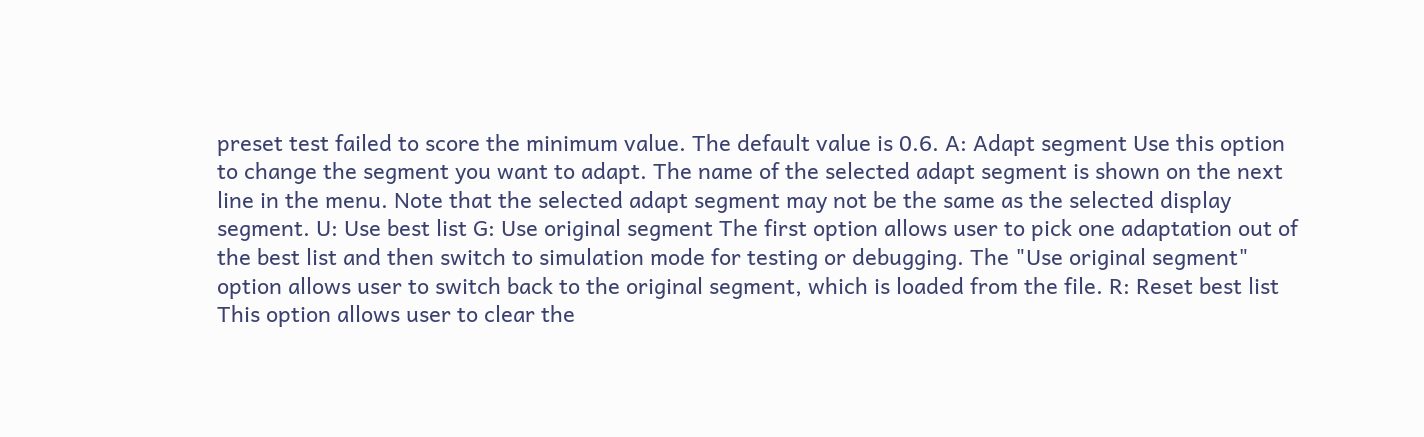preset test failed to score the minimum value. The default value is 0.6. A: Adapt segment Use this option to change the segment you want to adapt. The name of the selected adapt segment is shown on the next line in the menu. Note that the selected adapt segment may not be the same as the selected display segment. U: Use best list G: Use original segment The first option allows user to pick one adaptation out of the best list and then switch to simulation mode for testing or debugging. The "Use original segment" option allows user to switch back to the original segment, which is loaded from the file. R: Reset best list This option allows user to clear the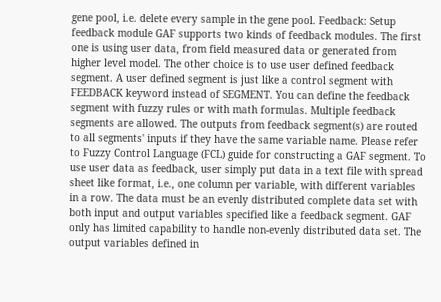gene pool, i.e. delete every sample in the gene pool. Feedback: Setup feedback module GAF supports two kinds of feedback modules. The first one is using user data, from field measured data or generated from higher level model. The other choice is to use user defined feedback segment. A user defined segment is just like a control segment with FEEDBACK keyword instead of SEGMENT. You can define the feedback segment with fuzzy rules or with math formulas. Multiple feedback segments are allowed. The outputs from feedback segment(s) are routed to all segments' inputs if they have the same variable name. Please refer to Fuzzy Control Language (FCL) guide for constructing a GAF segment. To use user data as feedback, user simply put data in a text file with spread sheet like format, i.e., one column per variable, with different variables in a row. The data must be an evenly distributed complete data set with both input and output variables specified like a feedback segment. GAF only has limited capability to handle non-evenly distributed data set. The output variables defined in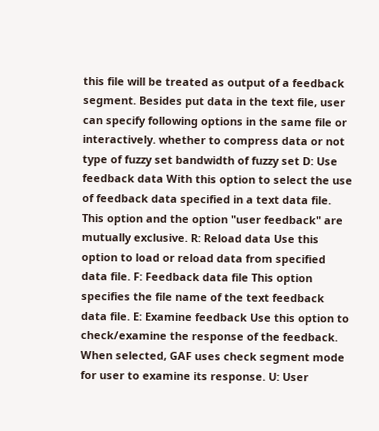this file will be treated as output of a feedback segment. Besides put data in the text file, user can specify following options in the same file or interactively. whether to compress data or not type of fuzzy set bandwidth of fuzzy set D: Use feedback data With this option to select the use of feedback data specified in a text data file. This option and the option "user feedback" are mutually exclusive. R: Reload data Use this option to load or reload data from specified data file. F: Feedback data file This option specifies the file name of the text feedback data file. E: Examine feedback Use this option to check/examine the response of the feedback. When selected, GAF uses check segment mode for user to examine its response. U: User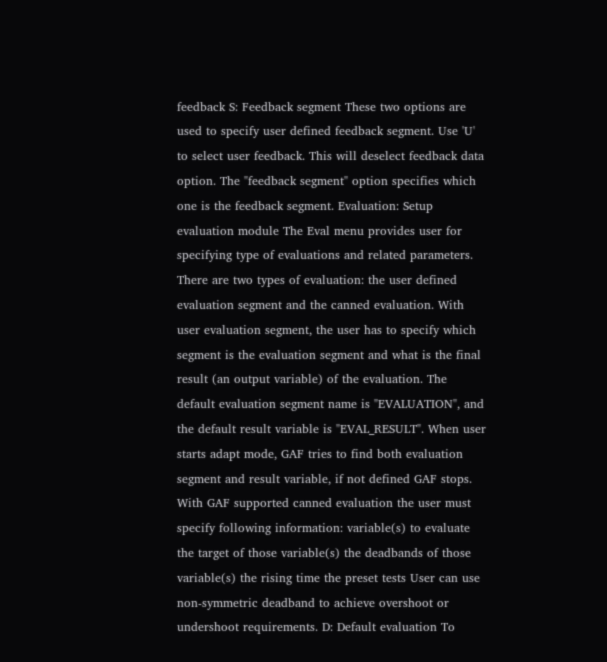feedback S: Feedback segment These two options are used to specify user defined feedback segment. Use 'U' to select user feedback. This will deselect feedback data option. The "feedback segment" option specifies which one is the feedback segment. Evaluation: Setup evaluation module The Eval menu provides user for specifying type of evaluations and related parameters. There are two types of evaluation: the user defined evaluation segment and the canned evaluation. With user evaluation segment, the user has to specify which segment is the evaluation segment and what is the final result (an output variable) of the evaluation. The default evaluation segment name is "EVALUATION", and the default result variable is "EVAL_RESULT". When user starts adapt mode, GAF tries to find both evaluation segment and result variable, if not defined GAF stops. With GAF supported canned evaluation the user must specify following information: variable(s) to evaluate the target of those variable(s) the deadbands of those variable(s) the rising time the preset tests User can use non-symmetric deadband to achieve overshoot or undershoot requirements. D: Default evaluation To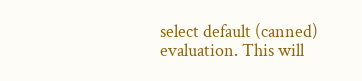select default (canned) evaluation. This will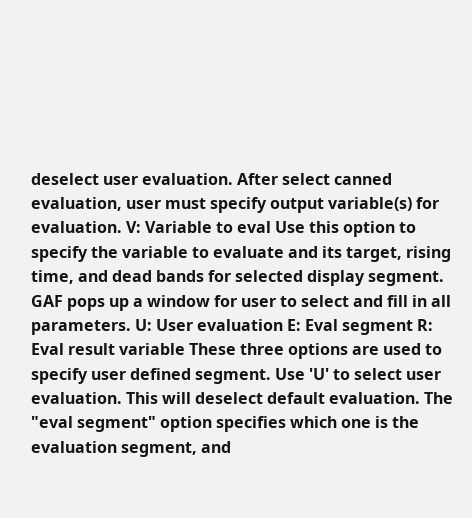deselect user evaluation. After select canned evaluation, user must specify output variable(s) for evaluation. V: Variable to eval Use this option to specify the variable to evaluate and its target, rising time, and dead bands for selected display segment. GAF pops up a window for user to select and fill in all parameters. U: User evaluation E: Eval segment R: Eval result variable These three options are used to specify user defined segment. Use 'U' to select user evaluation. This will deselect default evaluation. The "eval segment" option specifies which one is the evaluation segment, and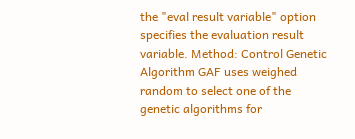the "eval result variable" option specifies the evaluation result variable. Method: Control Genetic Algorithm GAF uses weighed random to select one of the genetic algorithms for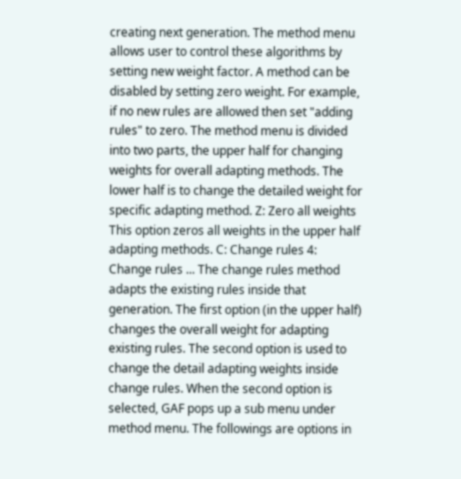creating next generation. The method menu allows user to control these algorithms by setting new weight factor. A method can be disabled by setting zero weight. For example, if no new rules are allowed then set "adding rules" to zero. The method menu is divided into two parts, the upper half for changing weights for overall adapting methods. The lower half is to change the detailed weight for specific adapting method. Z: Zero all weights This option zeros all weights in the upper half adapting methods. C: Change rules 4: Change rules ... The change rules method adapts the existing rules inside that generation. The first option (in the upper half) changes the overall weight for adapting existing rules. The second option is used to change the detail adapting weights inside change rules. When the second option is selected, GAF pops up a sub menu under method menu. The followings are options in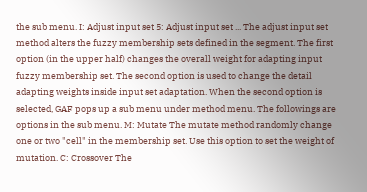the sub menu. I: Adjust input set 5: Adjust input set ... The adjust input set method alters the fuzzy membership sets defined in the segment. The first option (in the upper half) changes the overall weight for adapting input fuzzy membership set. The second option is used to change the detail adapting weights inside input set adaptation. When the second option is selected, GAF pops up a sub menu under method menu. The followings are options in the sub menu. M: Mutate The mutate method randomly change one or two "cell" in the membership set. Use this option to set the weight of mutation. C: Crossover The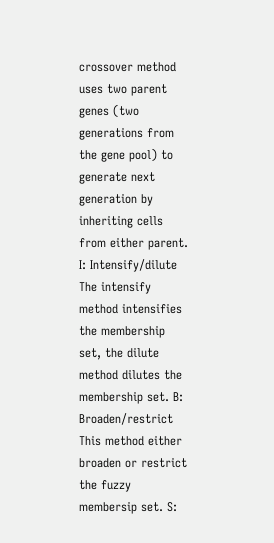crossover method uses two parent genes (two generations from the gene pool) to generate next generation by inheriting cells from either parent. I: Intensify/dilute The intensify method intensifies the membership set, the dilute method dilutes the membership set. B: Broaden/restrict This method either broaden or restrict the fuzzy membersip set. S: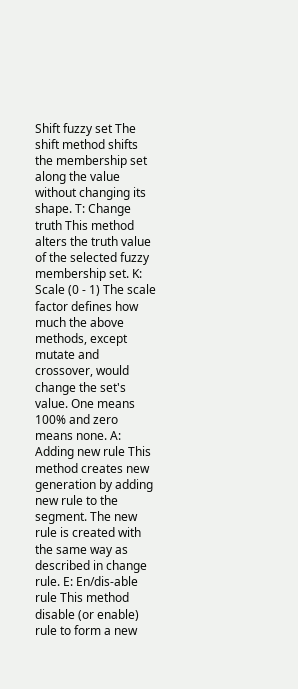Shift fuzzy set The shift method shifts the membership set along the value without changing its shape. T: Change truth This method alters the truth value of the selected fuzzy membership set. K: Scale (0 - 1) The scale factor defines how much the above methods, except mutate and crossover, would change the set's value. One means 100% and zero means none. A: Adding new rule This method creates new generation by adding new rule to the segment. The new rule is created with the same way as described in change rule. E: En/dis-able rule This method disable (or enable) rule to form a new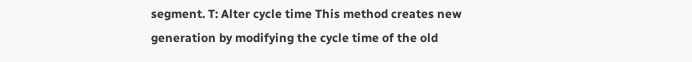segment. T: Alter cycle time This method creates new generation by modifying the cycle time of the old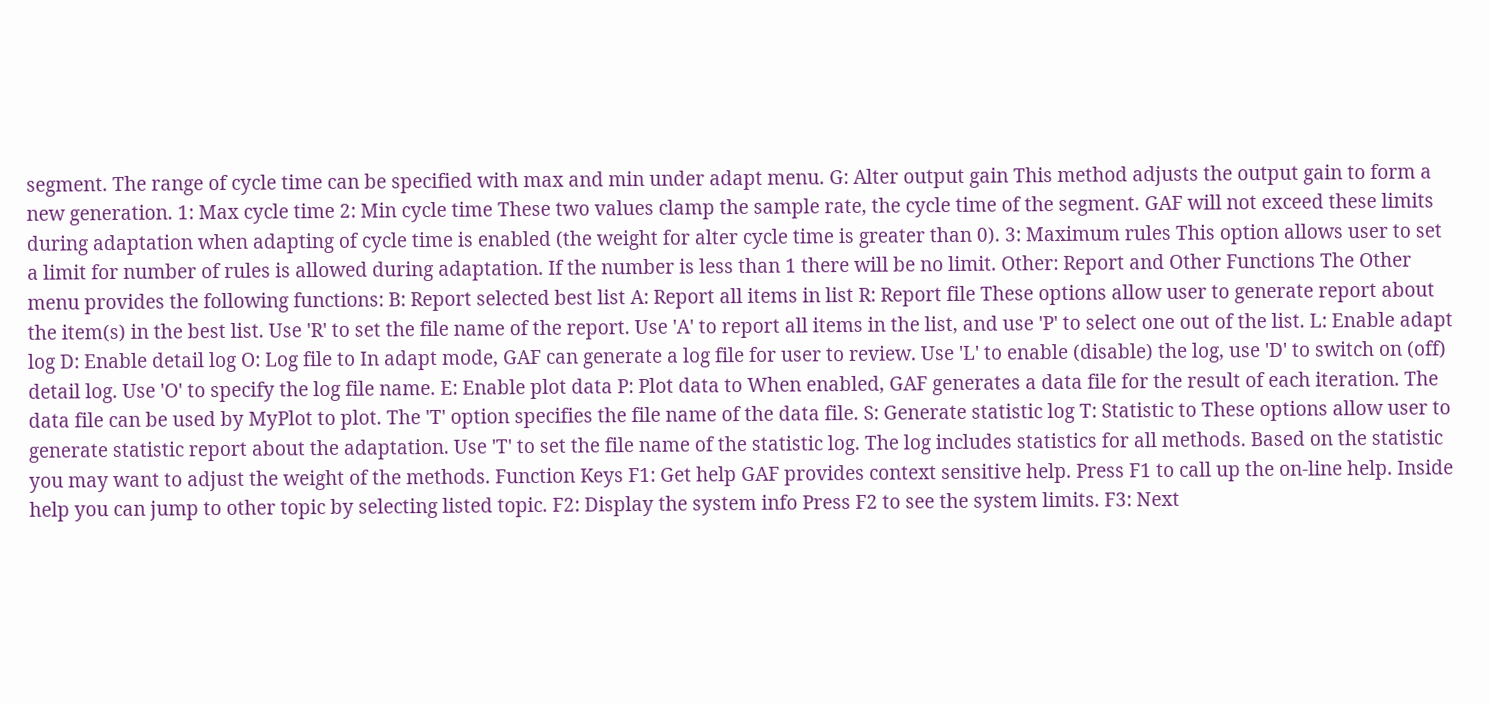segment. The range of cycle time can be specified with max and min under adapt menu. G: Alter output gain This method adjusts the output gain to form a new generation. 1: Max cycle time 2: Min cycle time These two values clamp the sample rate, the cycle time of the segment. GAF will not exceed these limits during adaptation when adapting of cycle time is enabled (the weight for alter cycle time is greater than 0). 3: Maximum rules This option allows user to set a limit for number of rules is allowed during adaptation. If the number is less than 1 there will be no limit. Other: Report and Other Functions The Other menu provides the following functions: B: Report selected best list A: Report all items in list R: Report file These options allow user to generate report about the item(s) in the best list. Use 'R' to set the file name of the report. Use 'A' to report all items in the list, and use 'P' to select one out of the list. L: Enable adapt log D: Enable detail log O: Log file to In adapt mode, GAF can generate a log file for user to review. Use 'L' to enable (disable) the log, use 'D' to switch on (off) detail log. Use 'O' to specify the log file name. E: Enable plot data P: Plot data to When enabled, GAF generates a data file for the result of each iteration. The data file can be used by MyPlot to plot. The 'T' option specifies the file name of the data file. S: Generate statistic log T: Statistic to These options allow user to generate statistic report about the adaptation. Use 'T' to set the file name of the statistic log. The log includes statistics for all methods. Based on the statistic you may want to adjust the weight of the methods. Function Keys F1: Get help GAF provides context sensitive help. Press F1 to call up the on-line help. Inside help you can jump to other topic by selecting listed topic. F2: Display the system info Press F2 to see the system limits. F3: Next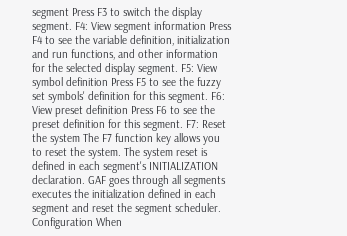segment Press F3 to switch the display segment. F4: View segment information Press F4 to see the variable definition, initialization and run functions, and other information for the selected display segment. F5: View symbol definition Press F5 to see the fuzzy set symbols' definition for this segment. F6: View preset definition Press F6 to see the preset definition for this segment. F7: Reset the system The F7 function key allows you to reset the system. The system reset is defined in each segment's INITIALIZATION declaration. GAF goes through all segments executes the initialization defined in each segment and reset the segment scheduler. Configuration When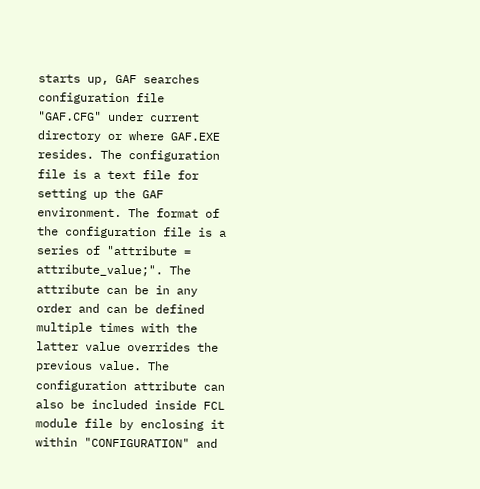starts up, GAF searches configuration file "GAF.CFG" under current directory or where GAF.EXE resides. The configuration file is a text file for setting up the GAF environment. The format of the configuration file is a series of "attribute = attribute_value;". The attribute can be in any order and can be defined multiple times with the latter value overrides the previous value. The configuration attribute can also be included inside FCL module file by enclosing it within "CONFIGURATION" and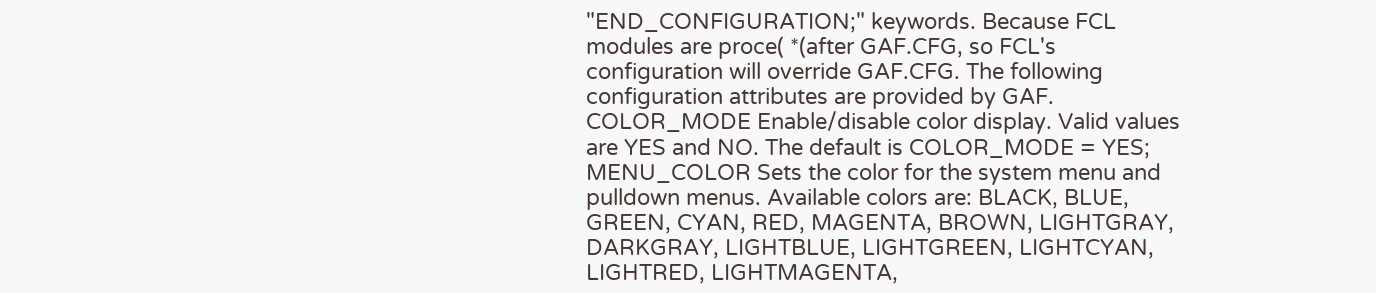"END_CONFIGURATION;" keywords. Because FCL modules are proce( *(after GAF.CFG, so FCL's configuration will override GAF.CFG. The following configuration attributes are provided by GAF. COLOR_MODE Enable/disable color display. Valid values are YES and NO. The default is COLOR_MODE = YES; MENU_COLOR Sets the color for the system menu and pulldown menus. Available colors are: BLACK, BLUE, GREEN, CYAN, RED, MAGENTA, BROWN, LIGHTGRAY, DARKGRAY, LIGHTBLUE, LIGHTGREEN, LIGHTCYAN, LIGHTRED, LIGHTMAGENTA,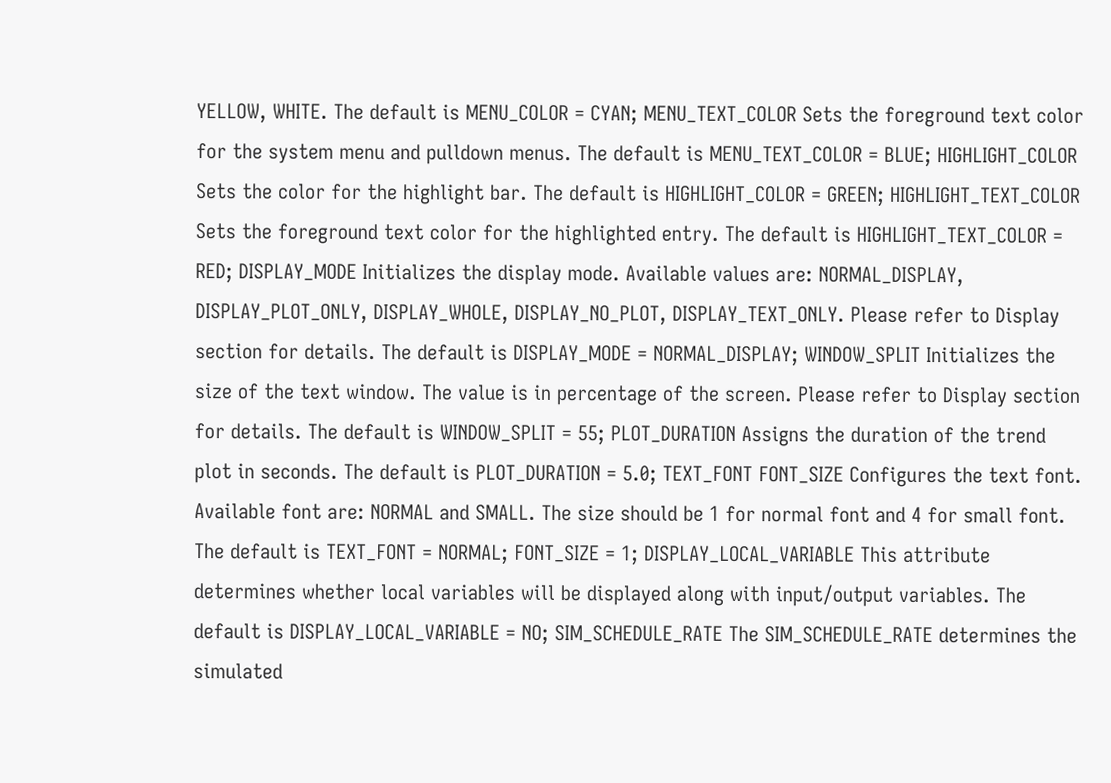YELLOW, WHITE. The default is MENU_COLOR = CYAN; MENU_TEXT_COLOR Sets the foreground text color for the system menu and pulldown menus. The default is MENU_TEXT_COLOR = BLUE; HIGHLIGHT_COLOR Sets the color for the highlight bar. The default is HIGHLIGHT_COLOR = GREEN; HIGHLIGHT_TEXT_COLOR Sets the foreground text color for the highlighted entry. The default is HIGHLIGHT_TEXT_COLOR = RED; DISPLAY_MODE Initializes the display mode. Available values are: NORMAL_DISPLAY, DISPLAY_PLOT_ONLY, DISPLAY_WHOLE, DISPLAY_NO_PLOT, DISPLAY_TEXT_ONLY. Please refer to Display section for details. The default is DISPLAY_MODE = NORMAL_DISPLAY; WINDOW_SPLIT Initializes the size of the text window. The value is in percentage of the screen. Please refer to Display section for details. The default is WINDOW_SPLIT = 55; PLOT_DURATION Assigns the duration of the trend plot in seconds. The default is PLOT_DURATION = 5.0; TEXT_FONT FONT_SIZE Configures the text font. Available font are: NORMAL and SMALL. The size should be 1 for normal font and 4 for small font. The default is TEXT_FONT = NORMAL; FONT_SIZE = 1; DISPLAY_LOCAL_VARIABLE This attribute determines whether local variables will be displayed along with input/output variables. The default is DISPLAY_LOCAL_VARIABLE = NO; SIM_SCHEDULE_RATE The SIM_SCHEDULE_RATE determines the simulated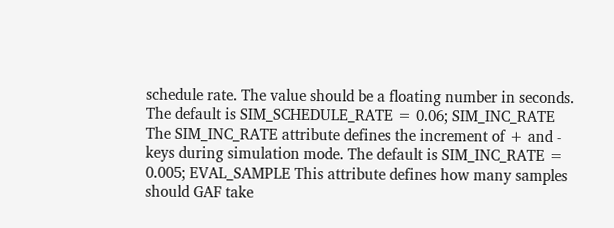schedule rate. The value should be a floating number in seconds. The default is SIM_SCHEDULE_RATE = 0.06; SIM_INC_RATE The SIM_INC_RATE attribute defines the increment of + and - keys during simulation mode. The default is SIM_INC_RATE = 0.005; EVAL_SAMPLE This attribute defines how many samples should GAF take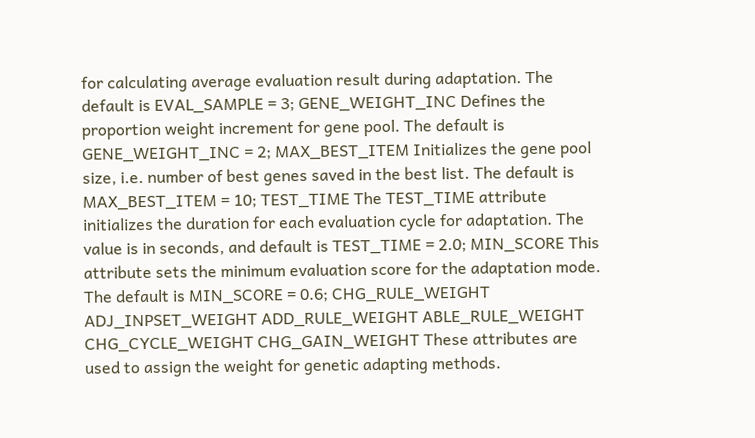for calculating average evaluation result during adaptation. The default is EVAL_SAMPLE = 3; GENE_WEIGHT_INC Defines the proportion weight increment for gene pool. The default is GENE_WEIGHT_INC = 2; MAX_BEST_ITEM Initializes the gene pool size, i.e. number of best genes saved in the best list. The default is MAX_BEST_ITEM = 10; TEST_TIME The TEST_TIME attribute initializes the duration for each evaluation cycle for adaptation. The value is in seconds, and default is TEST_TIME = 2.0; MIN_SCORE This attribute sets the minimum evaluation score for the adaptation mode. The default is MIN_SCORE = 0.6; CHG_RULE_WEIGHT ADJ_INPSET_WEIGHT ADD_RULE_WEIGHT ABLE_RULE_WEIGHT CHG_CYCLE_WEIGHT CHG_GAIN_WEIGHT These attributes are used to assign the weight for genetic adapting methods.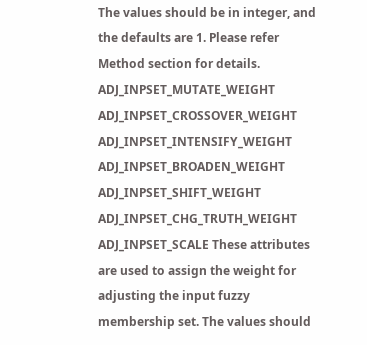The values should be in integer, and the defaults are 1. Please refer Method section for details. ADJ_INPSET_MUTATE_WEIGHT ADJ_INPSET_CROSSOVER_WEIGHT ADJ_INPSET_INTENSIFY_WEIGHT ADJ_INPSET_BROADEN_WEIGHT ADJ_INPSET_SHIFT_WEIGHT ADJ_INPSET_CHG_TRUTH_WEIGHT ADJ_INPSET_SCALE These attributes are used to assign the weight for adjusting the input fuzzy membership set. The values should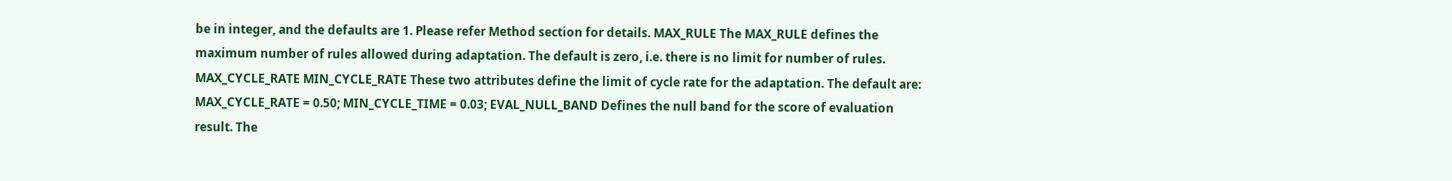be in integer, and the defaults are 1. Please refer Method section for details. MAX_RULE The MAX_RULE defines the maximum number of rules allowed during adaptation. The default is zero, i.e. there is no limit for number of rules. MAX_CYCLE_RATE MIN_CYCLE_RATE These two attributes define the limit of cycle rate for the adaptation. The default are: MAX_CYCLE_RATE = 0.50; MIN_CYCLE_TIME = 0.03; EVAL_NULL_BAND Defines the null band for the score of evaluation result. The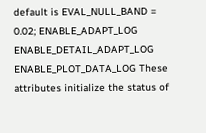default is EVAL_NULL_BAND = 0.02; ENABLE_ADAPT_LOG ENABLE_DETAIL_ADAPT_LOG ENABLE_PLOT_DATA_LOG These attributes initialize the status of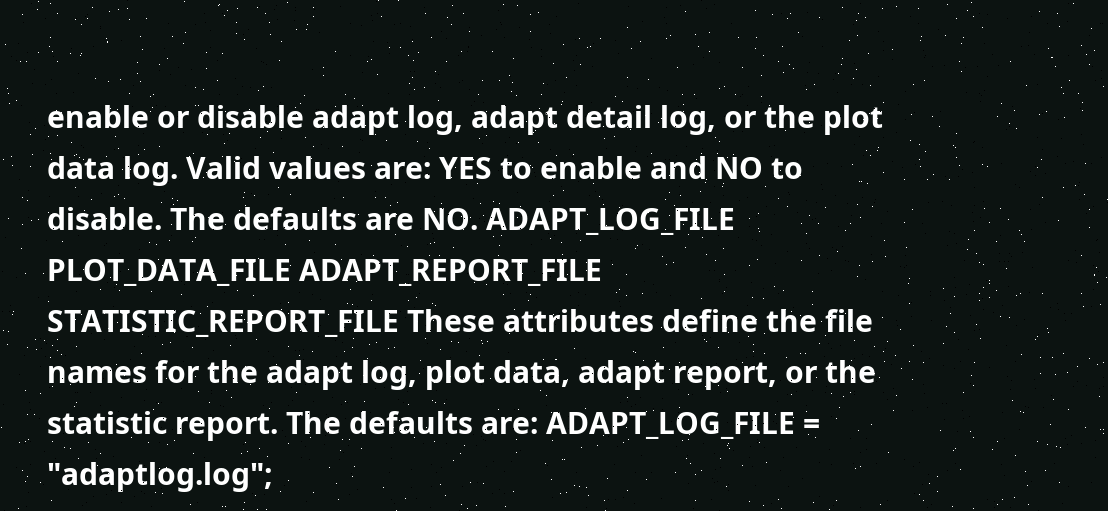enable or disable adapt log, adapt detail log, or the plot data log. Valid values are: YES to enable and NO to disable. The defaults are NO. ADAPT_LOG_FILE PLOT_DATA_FILE ADAPT_REPORT_FILE STATISTIC_REPORT_FILE These attributes define the file names for the adapt log, plot data, adapt report, or the statistic report. The defaults are: ADAPT_LOG_FILE = "adaptlog.log";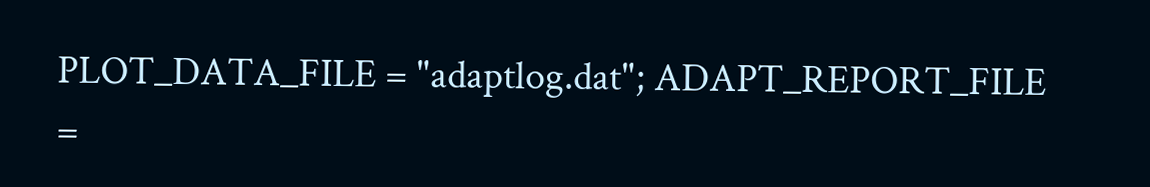PLOT_DATA_FILE = "adaptlog.dat"; ADAPT_REPORT_FILE =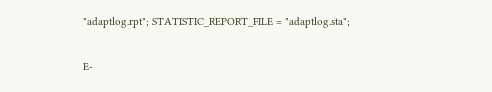"adaptlog.rpt"; STATISTIC_REPORT_FILE = "adaptlog.sta";


E-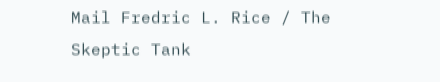Mail Fredric L. Rice / The Skeptic Tank